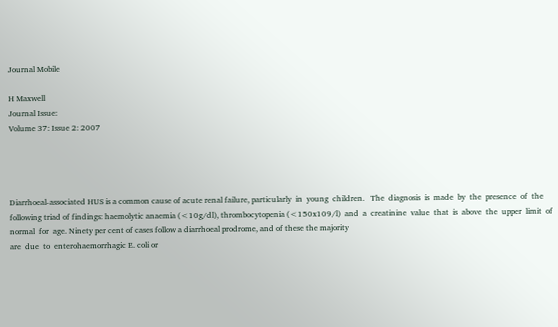Journal Mobile

H Maxwell
Journal Issue:
Volume 37: Issue 2: 2007




Diarrhoeal-associated HUS is a common cause of acute renal failure, particularly  in  young  children.   The  diagnosis  is  made  by  the  presence  of  the following triad of findings: haemolytic anaemia (<10g/dl), thrombocytopenia (<150x109/l)  and  a  creatinine  value  that  is  above  the  upper  limit  of  normal  for  age. Ninety per cent of cases follow a diarrhoeal prodrome, and of these the majority
are  due  to  enterohaemorrhagic E. coli or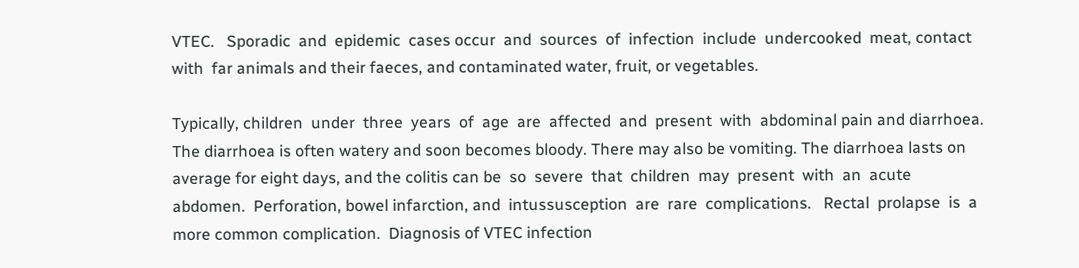VTEC.   Sporadic  and  epidemic  cases occur  and  sources  of  infection  include  undercooked  meat, contact  with  far animals and their faeces, and contaminated water, fruit, or vegetables.

Typically, children  under  three  years  of  age  are  affected  and  present  with  abdominal pain and diarrhoea. The diarrhoea is often watery and soon becomes bloody. There may also be vomiting. The diarrhoea lasts on average for eight days, and the colitis can be  so  severe  that  children  may  present  with  an  acute  abdomen.  Perforation, bowel infarction, and  intussusception  are  rare  complications.   Rectal  prolapse  is  a  more common complication.  Diagnosis of VTEC infection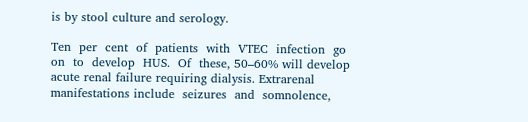is by stool culture and serology.

Ten  per  cent  of  patients  with  VTEC  infection  go  on  to  develop  HUS.  Of  these, 50–60% will develop acute renal failure requiring dialysis. Extrarenal manifestations include  seizures  and  somnolence,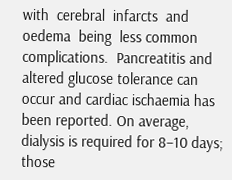with  cerebral  infarcts  and  oedema  being  less common complications.  Pancreatitis and altered glucose tolerance can occur and cardiac ischaemia has been reported. On average, dialysis is required for 8–10 days; those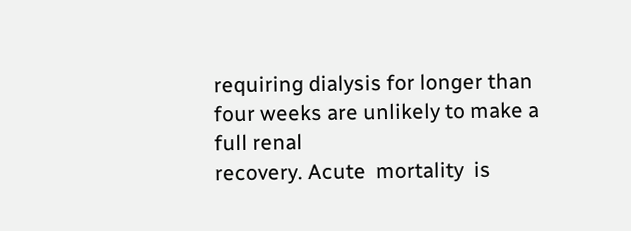requiring dialysis for longer than four weeks are unlikely to make a full renal
recovery. Acute  mortality  is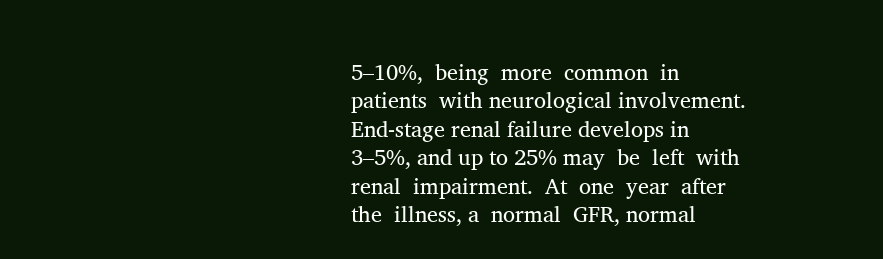5–10%,  being  more  common  in  patients  with neurological involvement.  End-stage renal failure develops in 3–5%, and up to 25% may  be  left  with  renal  impairment.  At  one  year  after  the  illness, a  normal  GFR, normal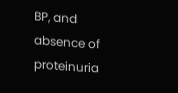BP, and absence of proteinuria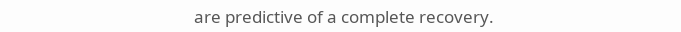are predictive of a complete recovery.